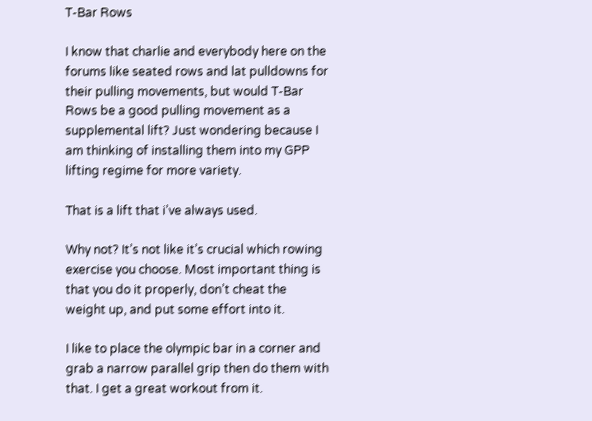T-Bar Rows

I know that charlie and everybody here on the forums like seated rows and lat pulldowns for their pulling movements, but would T-Bar Rows be a good pulling movement as a supplemental lift? Just wondering because I am thinking of installing them into my GPP lifting regime for more variety.

That is a lift that i’ve always used.

Why not? It’s not like it’s crucial which rowing exercise you choose. Most important thing is that you do it properly, don’t cheat the weight up, and put some effort into it.

I like to place the olympic bar in a corner and grab a narrow parallel grip then do them with that. I get a great workout from it.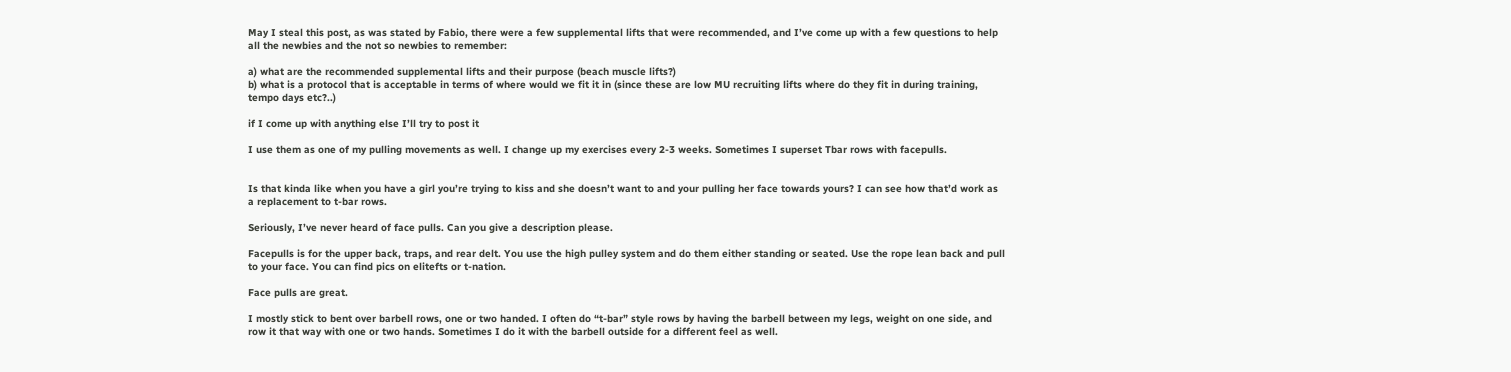May I steal this post, as was stated by Fabio, there were a few supplemental lifts that were recommended, and I’ve come up with a few questions to help all the newbies and the not so newbies to remember:

a) what are the recommended supplemental lifts and their purpose (beach muscle lifts?)
b) what is a protocol that is acceptable in terms of where would we fit it in (since these are low MU recruiting lifts where do they fit in during training, tempo days etc?..)

if I come up with anything else I’ll try to post it

I use them as one of my pulling movements as well. I change up my exercises every 2-3 weeks. Sometimes I superset Tbar rows with facepulls.


Is that kinda like when you have a girl you’re trying to kiss and she doesn’t want to and your pulling her face towards yours? I can see how that’d work as a replacement to t-bar rows.

Seriously, I’ve never heard of face pulls. Can you give a description please.

Facepulls is for the upper back, traps, and rear delt. You use the high pulley system and do them either standing or seated. Use the rope lean back and pull to your face. You can find pics on elitefts or t-nation.

Face pulls are great.

I mostly stick to bent over barbell rows, one or two handed. I often do “t-bar” style rows by having the barbell between my legs, weight on one side, and row it that way with one or two hands. Sometimes I do it with the barbell outside for a different feel as well.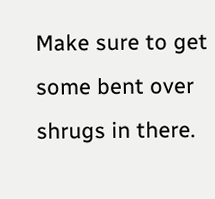Make sure to get some bent over shrugs in there.